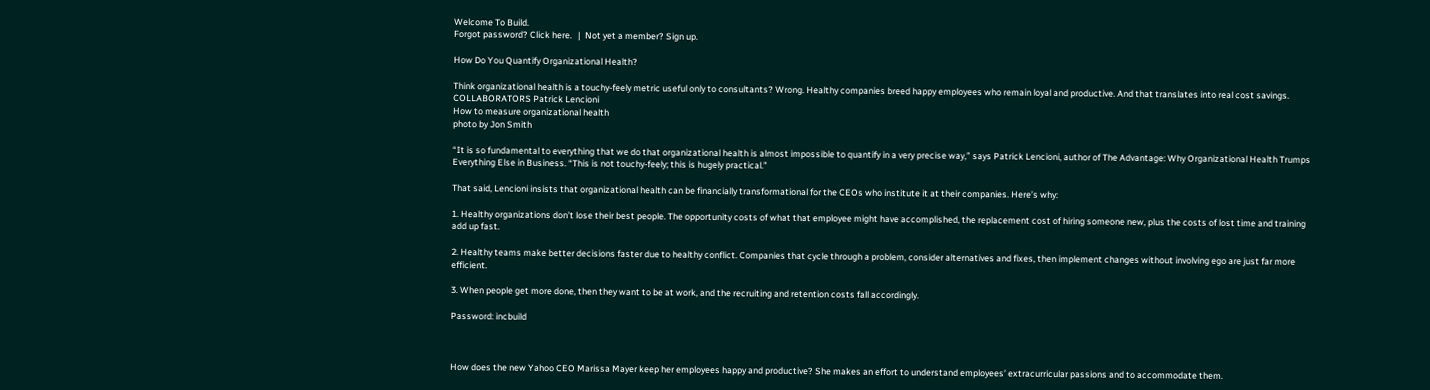Welcome To Build.
Forgot password? Click here.   |  Not yet a member? Sign up.

How Do You Quantify Organizational Health?

Think organizational health is a touchy-feely metric useful only to consultants? Wrong. Healthy companies breed happy employees who remain loyal and productive. And that translates into real cost savings.
COLLABORATORS Patrick Lencioni
How to measure organizational health
photo by Jon Smith

“It is so fundamental to everything that we do that organizational health is almost impossible to quantify in a very precise way,” says Patrick Lencioni, author of The Advantage: Why Organizational Health Trumps Everything Else in Business. “This is not touchy-feely; this is hugely practical.”

That said, Lencioni insists that organizational health can be financially transformational for the CEOs who institute it at their companies. Here’s why:

1. Healthy organizations don’t lose their best people. The opportunity costs of what that employee might have accomplished, the replacement cost of hiring someone new, plus the costs of lost time and training add up fast.

2. Healthy teams make better decisions faster due to healthy conflict. Companies that cycle through a problem, consider alternatives and fixes, then implement changes without involving ego are just far more efficient.

3. When people get more done, then they want to be at work, and the recruiting and retention costs fall accordingly.

Password: incbuild



How does the new Yahoo CEO Marissa Mayer keep her employees happy and productive? She makes an effort to understand employees’ extracurricular passions and to accommodate them.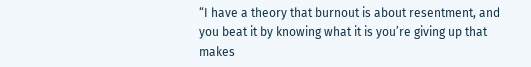“I have a theory that burnout is about resentment, and you beat it by knowing what it is you’re giving up that makes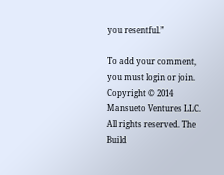you resentful.”

To add your comment, you must login or join.
Copyright © 2014 Mansueto Ventures LLC. All rights reserved. The Build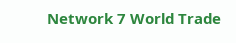Network 7 World Trade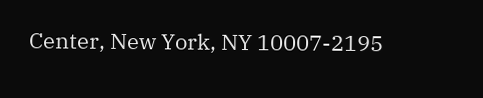Center, New York, NY 10007-2195